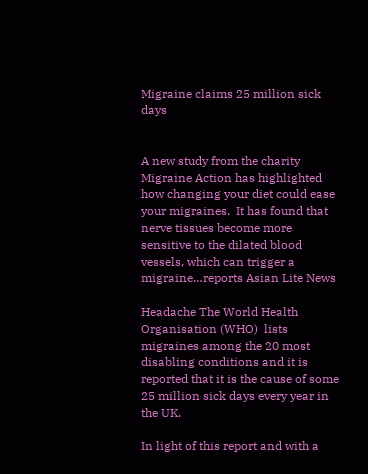Migraine claims 25 million sick days


A new study from the charity Migraine Action has highlighted how changing your diet could ease your migraines.  It has found that nerve tissues become more sensitive to the dilated blood vessels, which can trigger a migraine…reports Asian Lite News

Headache The World Health Organisation (WHO)  lists migraines among the 20 most disabling conditions and it is reported that it is the cause of some 25 million sick days every year in the UK.

In light of this report and with a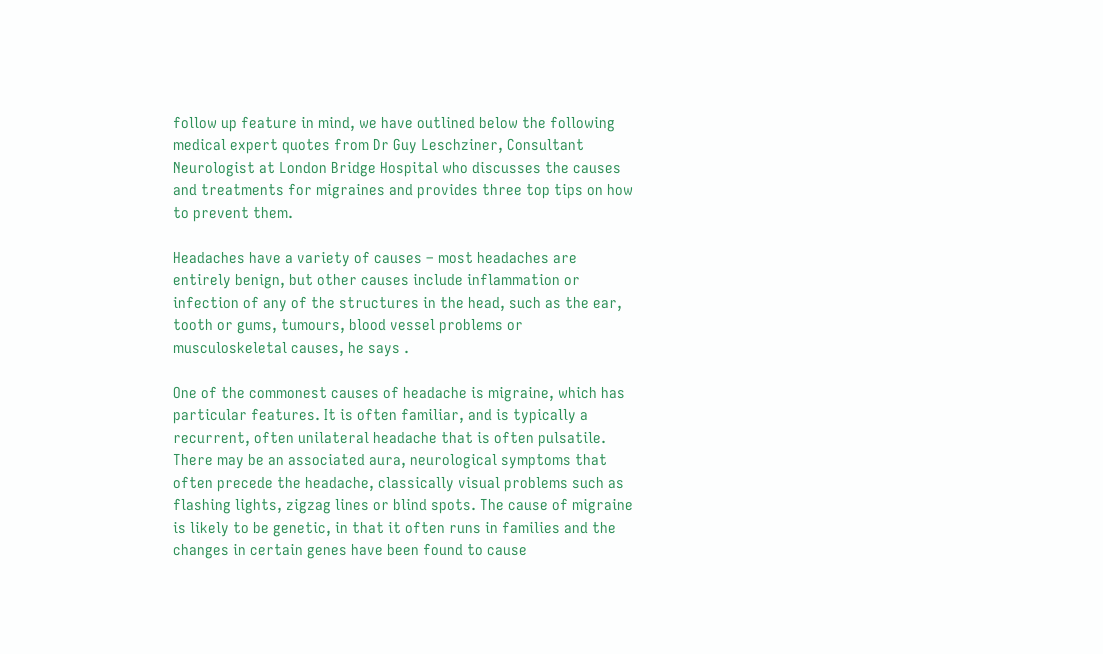follow up feature in mind, we have outlined below the following medical expert quotes from Dr Guy Leschziner, Consultant Neurologist at London Bridge Hospital who discusses the causes and treatments for migraines and provides three top tips on how to prevent them.

Headaches have a variety of causes – most headaches are entirely benign, but other causes include inflammation or infection of any of the structures in the head, such as the ear, tooth or gums, tumours, blood vessel problems or musculoskeletal causes, he says .

One of the commonest causes of headache is migraine, which has particular features. It is often familiar, and is typically a recurrent, often unilateral headache that is often pulsatile. There may be an associated aura, neurological symptoms that often precede the headache, classically visual problems such as flashing lights, zigzag lines or blind spots. The cause of migraine is likely to be genetic, in that it often runs in families and the changes in certain genes have been found to cause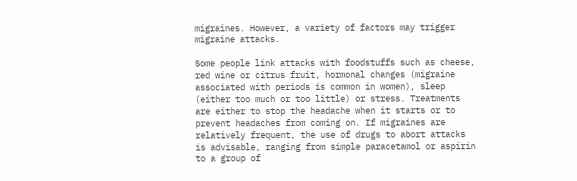migraines. However, a variety of factors may trigger migraine attacks.

Some people link attacks with foodstuffs such as cheese, red wine or citrus fruit, hormonal changes (migraine associated with periods is common in women), sleep (either too much or too little) or stress. Treatments are either to stop the headache when it starts or to prevent headaches from coming on. If migraines are relatively frequent, the use of drugs to abort attacks is advisable, ranging from simple paracetamol or aspirin to a group of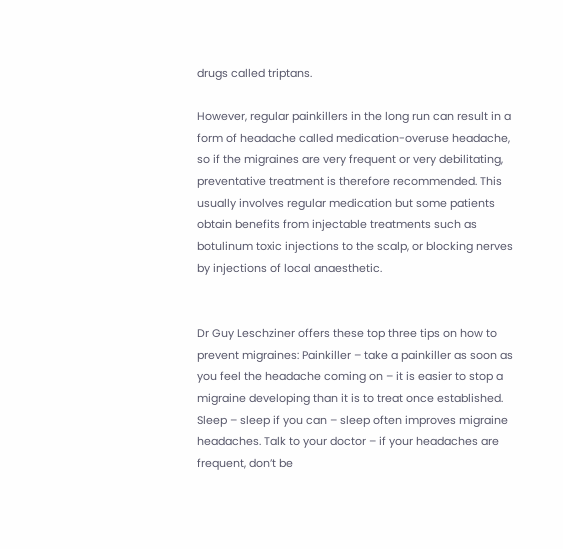drugs called triptans.

However, regular painkillers in the long run can result in a form of headache called medication-overuse headache, so if the migraines are very frequent or very debilitating, preventative treatment is therefore recommended. This usually involves regular medication but some patients obtain benefits from injectable treatments such as botulinum toxic injections to the scalp, or blocking nerves by injections of local anaesthetic.


Dr Guy Leschziner offers these top three tips on how to prevent migraines: Painkiller – take a painkiller as soon as you feel the headache coming on – it is easier to stop a migraine developing than it is to treat once established. Sleep – sleep if you can – sleep often improves migraine headaches. Talk to your doctor – if your headaches are frequent, don’t be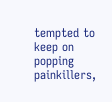tempted to keep on popping painkillers,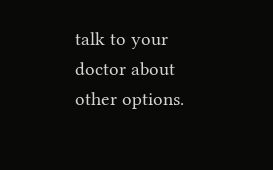talk to your doctor about other options.